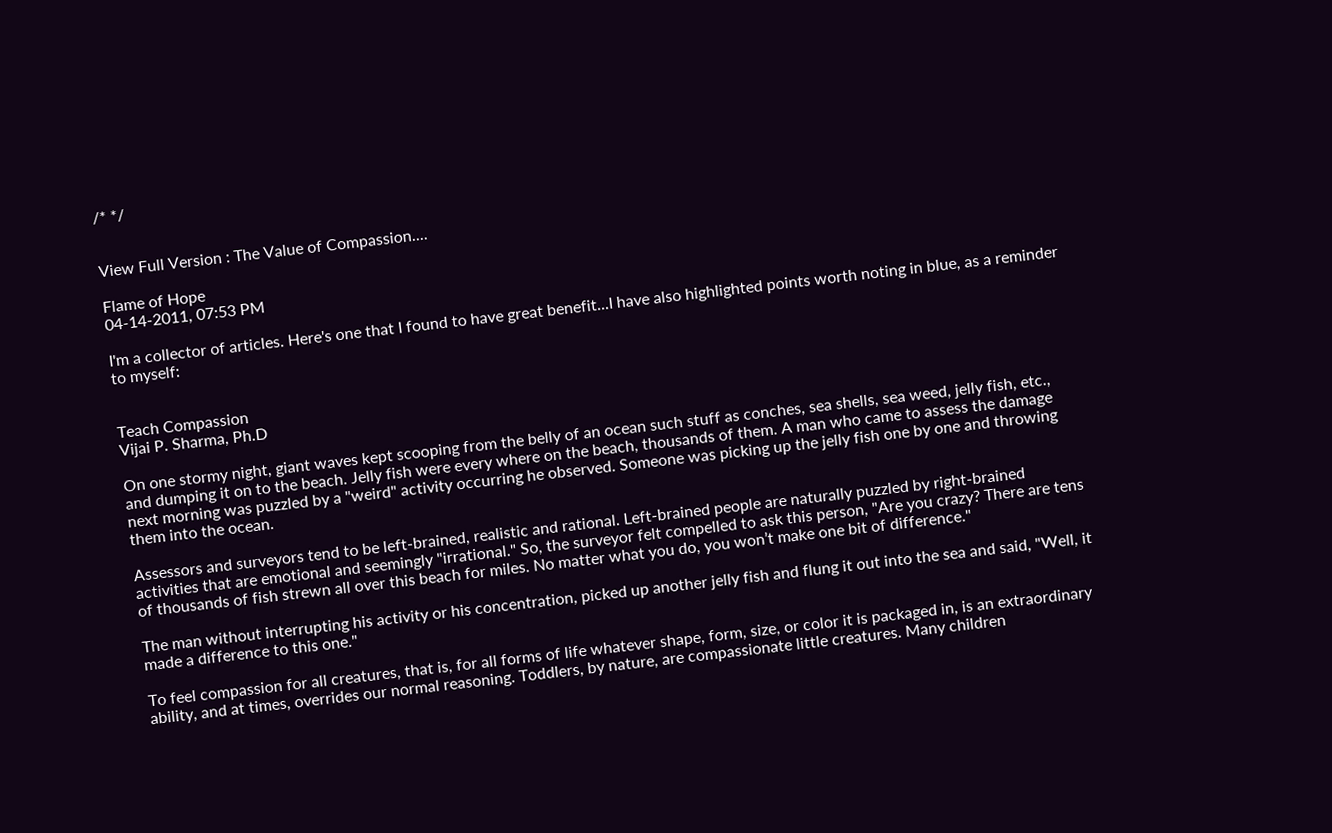/* */


View Full Version : The Value of Compassion....

Flame of Hope
04-14-2011, 07:53 PM

I'm a collector of articles. Here's one that I found to have great benefit...I have also highlighted points worth noting in blue, as a reminder to myself:


Teach Compassion
Vijai P. Sharma, Ph.D

On one stormy night, giant waves kept scooping from the belly of an ocean such stuff as conches, sea shells, sea weed, jelly fish, etc., and dumping it on to the beach. Jelly fish were every where on the beach, thousands of them. A man who came to assess the damage next morning was puzzled by a "weird" activity occurring he observed. Someone was picking up the jelly fish one by one and throwing them into the ocean.

Assessors and surveyors tend to be left-brained, realistic and rational. Left-brained people are naturally puzzled by right-brained activities that are emotional and seemingly "irrational." So, the surveyor felt compelled to ask this person, "Are you crazy? There are tens of thousands of fish strewn all over this beach for miles. No matter what you do, you won’t make one bit of difference."

The man without interrupting his activity or his concentration, picked up another jelly fish and flung it out into the sea and said, "Well, it made a difference to this one."

To feel compassion for all creatures, that is, for all forms of life whatever shape, form, size, or color it is packaged in, is an extraordinary ability, and at times, overrides our normal reasoning. Toddlers, by nature, are compassionate little creatures. Many children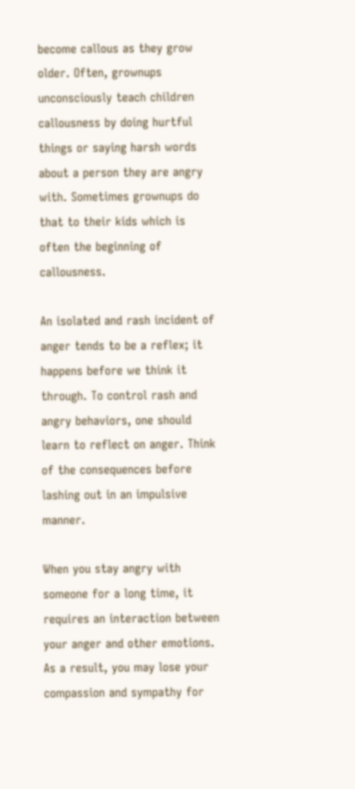become callous as they grow older. Often, grownups unconsciously teach children callousness by doing hurtful things or saying harsh words about a person they are angry with. Sometimes grownups do that to their kids which is often the beginning of callousness.

An isolated and rash incident of anger tends to be a reflex; it happens before we think it through. To control rash and angry behaviors, one should learn to reflect on anger. Think of the consequences before lashing out in an impulsive manner.

When you stay angry with someone for a long time, it requires an interaction between your anger and other emotions. As a result, you may lose your compassion and sympathy for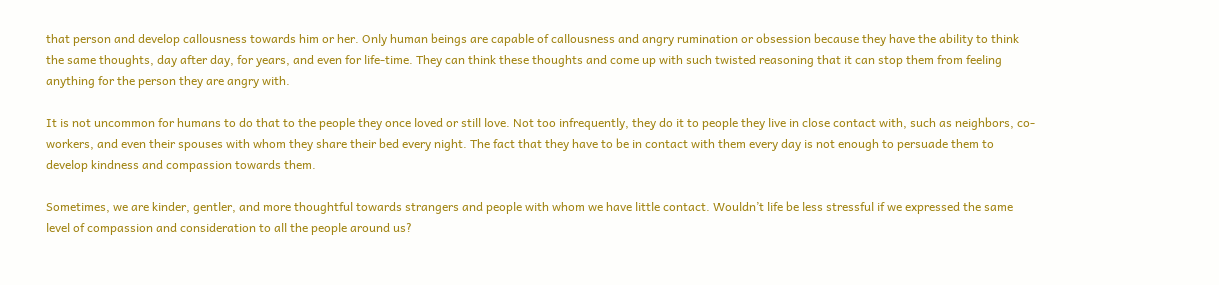that person and develop callousness towards him or her. Only human beings are capable of callousness and angry rumination or obsession because they have the ability to think the same thoughts, day after day, for years, and even for life-time. They can think these thoughts and come up with such twisted reasoning that it can stop them from feeling anything for the person they are angry with.

It is not uncommon for humans to do that to the people they once loved or still love. Not too infrequently, they do it to people they live in close contact with, such as neighbors, co-workers, and even their spouses with whom they share their bed every night. The fact that they have to be in contact with them every day is not enough to persuade them to develop kindness and compassion towards them.

Sometimes, we are kinder, gentler, and more thoughtful towards strangers and people with whom we have little contact. Wouldn’t life be less stressful if we expressed the same level of compassion and consideration to all the people around us?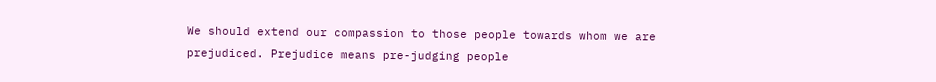We should extend our compassion to those people towards whom we are prejudiced. Prejudice means pre-judging people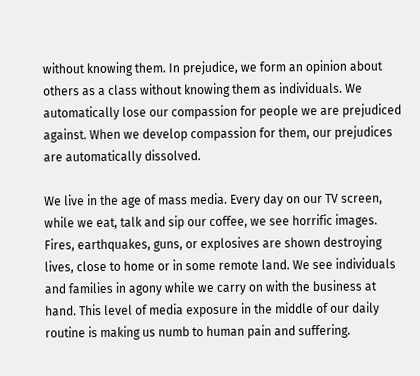without knowing them. In prejudice, we form an opinion about others as a class without knowing them as individuals. We automatically lose our compassion for people we are prejudiced against. When we develop compassion for them, our prejudices are automatically dissolved.

We live in the age of mass media. Every day on our TV screen, while we eat, talk and sip our coffee, we see horrific images. Fires, earthquakes, guns, or explosives are shown destroying lives, close to home or in some remote land. We see individuals and families in agony while we carry on with the business at hand. This level of media exposure in the middle of our daily routine is making us numb to human pain and suffering.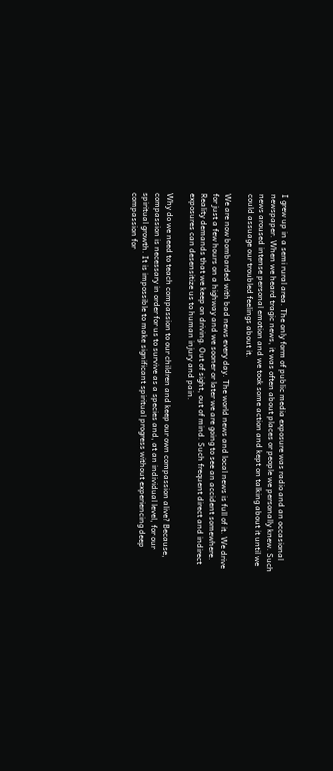I grew up in a semi rural area. The only form of public media exposure was radio and an occasional newspaper. When we heard tragic news, it was often about places or people we personally knew. Such news aroused intense personal emotion and we took some action and kept on talking about it until we could assuage our troubled feelings about it.

We are now bombarded with bad news every day. The world news and local news is full of it. We drive for just a few hours on a highway and we sooner or later we are going to see an accident somewhere. Reality demands that we keep on driving. Out of sight, out of mind. Such frequent direct and indirect exposures can desensitize us to human injury and pain.

Why do we need to teach compassion to our children and keep our own compassion alive? Because, compassion is necessary in order for us to survive as a species and, at an individual level, for our spiritual growth. It is impossible to make significant spiritual progress without experiencing deep compassion for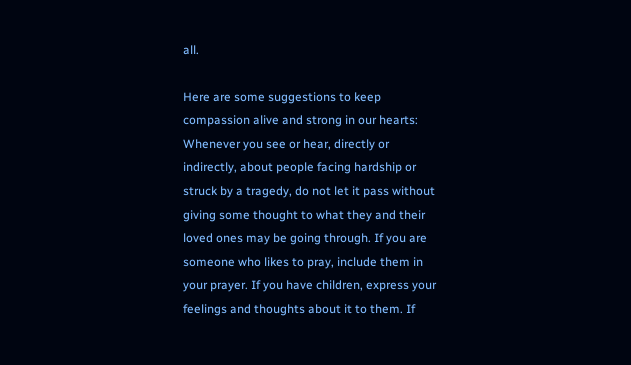all.

Here are some suggestions to keep compassion alive and strong in our hearts: Whenever you see or hear, directly or indirectly, about people facing hardship or struck by a tragedy, do not let it pass without giving some thought to what they and their loved ones may be going through. If you are someone who likes to pray, include them in your prayer. If you have children, express your feelings and thoughts about it to them. If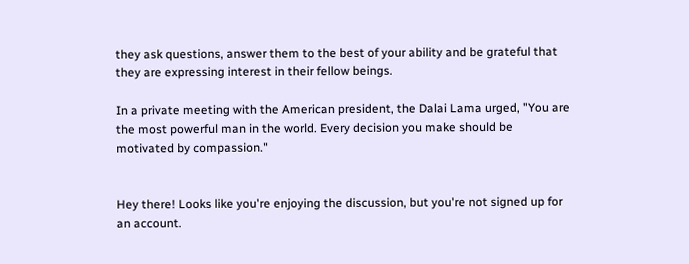they ask questions, answer them to the best of your ability and be grateful that they are expressing interest in their fellow beings.

In a private meeting with the American president, the Dalai Lama urged, "You are the most powerful man in the world. Every decision you make should be motivated by compassion."


Hey there! Looks like you're enjoying the discussion, but you're not signed up for an account.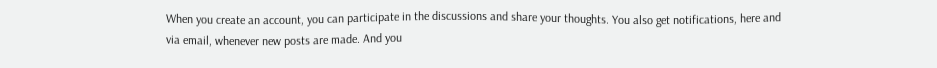When you create an account, you can participate in the discussions and share your thoughts. You also get notifications, here and via email, whenever new posts are made. And you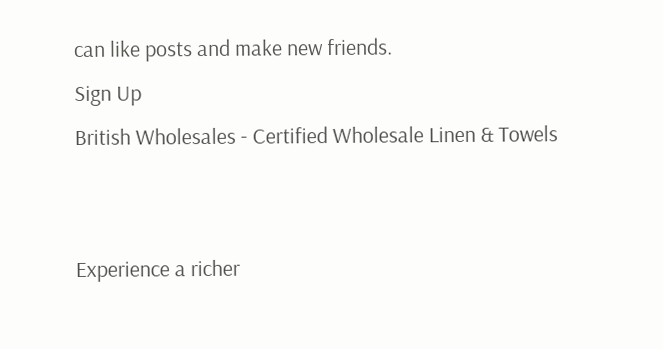can like posts and make new friends.
Sign Up
British Wholesales - Certified Wholesale Linen & Towels


Experience a richer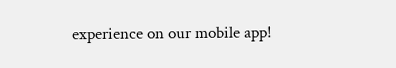experience on our mobile app!